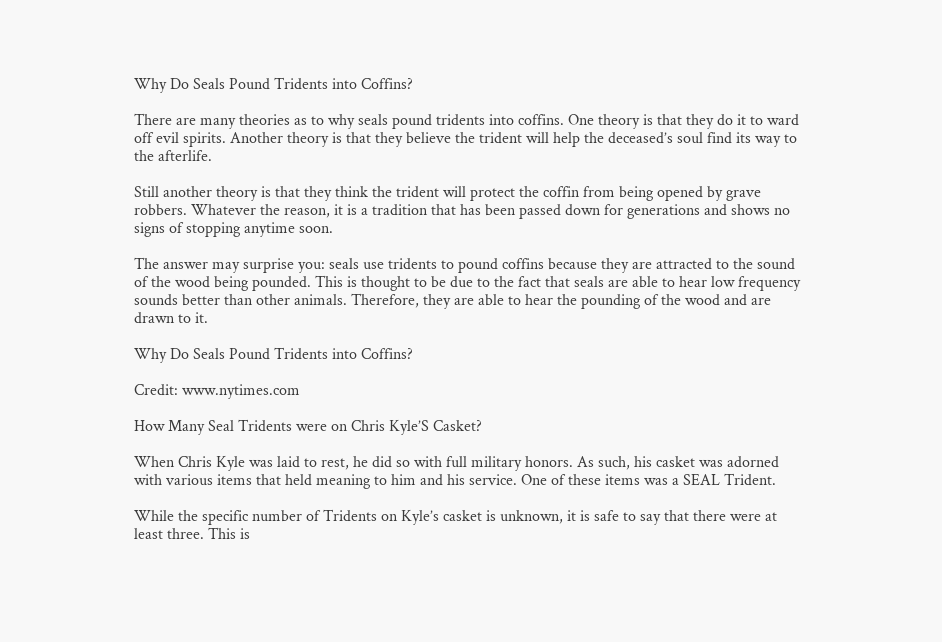Why Do Seals Pound Tridents into Coffins?

There are many theories as to why seals pound tridents into coffins. One theory is that they do it to ward off evil spirits. Another theory is that they believe the trident will help the deceased’s soul find its way to the afterlife.

Still another theory is that they think the trident will protect the coffin from being opened by grave robbers. Whatever the reason, it is a tradition that has been passed down for generations and shows no signs of stopping anytime soon.

The answer may surprise you: seals use tridents to pound coffins because they are attracted to the sound of the wood being pounded. This is thought to be due to the fact that seals are able to hear low frequency sounds better than other animals. Therefore, they are able to hear the pounding of the wood and are drawn to it.

Why Do Seals Pound Tridents into Coffins?

Credit: www.nytimes.com

How Many Seal Tridents were on Chris Kyle’S Casket?

When Chris Kyle was laid to rest, he did so with full military honors. As such, his casket was adorned with various items that held meaning to him and his service. One of these items was a SEAL Trident.

While the specific number of Tridents on Kyle’s casket is unknown, it is safe to say that there were at least three. This is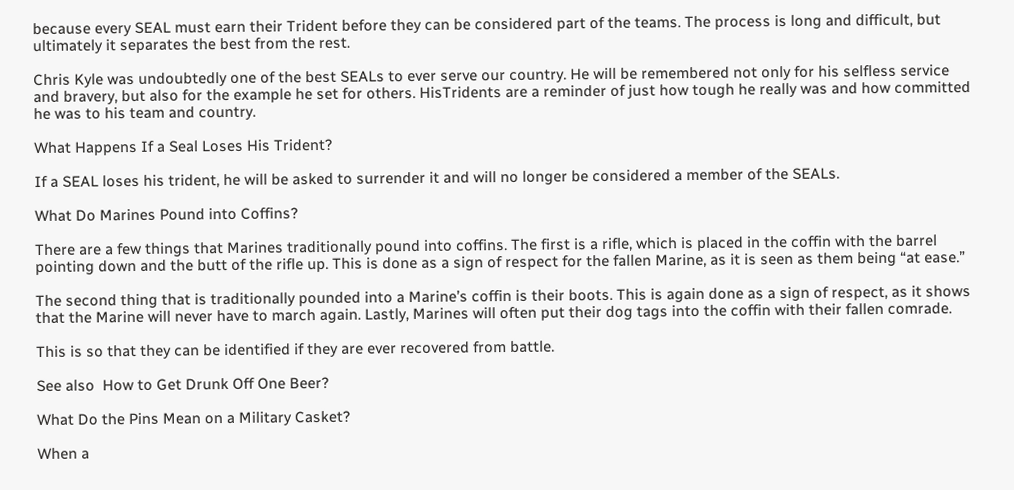because every SEAL must earn their Trident before they can be considered part of the teams. The process is long and difficult, but ultimately it separates the best from the rest.

Chris Kyle was undoubtedly one of the best SEALs to ever serve our country. He will be remembered not only for his selfless service and bravery, but also for the example he set for others. HisTridents are a reminder of just how tough he really was and how committed he was to his team and country.

What Happens If a Seal Loses His Trident?

If a SEAL loses his trident, he will be asked to surrender it and will no longer be considered a member of the SEALs.

What Do Marines Pound into Coffins?

There are a few things that Marines traditionally pound into coffins. The first is a rifle, which is placed in the coffin with the barrel pointing down and the butt of the rifle up. This is done as a sign of respect for the fallen Marine, as it is seen as them being “at ease.”

The second thing that is traditionally pounded into a Marine’s coffin is their boots. This is again done as a sign of respect, as it shows that the Marine will never have to march again. Lastly, Marines will often put their dog tags into the coffin with their fallen comrade.

This is so that they can be identified if they are ever recovered from battle.

See also  How to Get Drunk Off One Beer?

What Do the Pins Mean on a Military Casket?

When a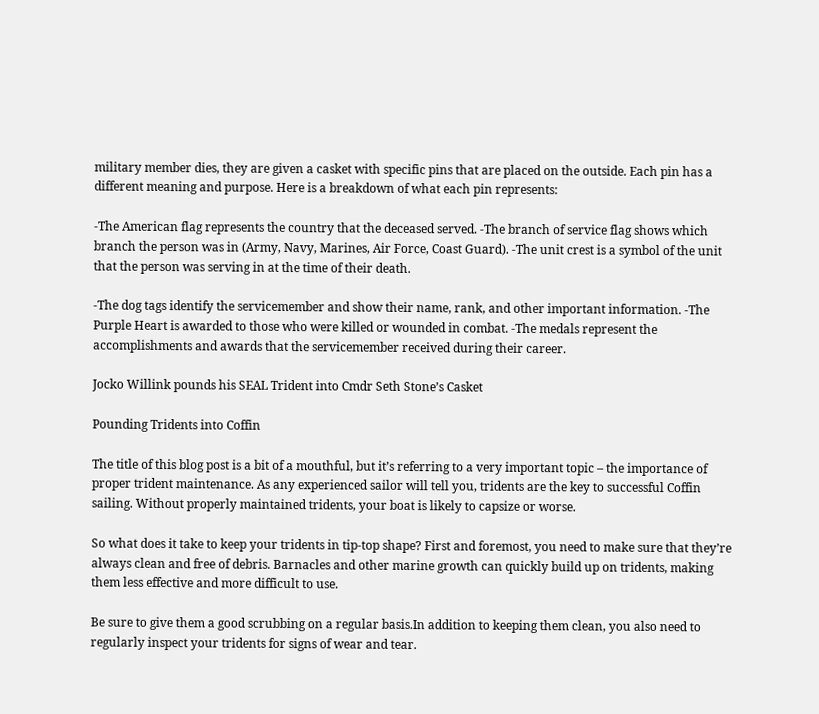military member dies, they are given a casket with specific pins that are placed on the outside. Each pin has a different meaning and purpose. Here is a breakdown of what each pin represents:

-The American flag represents the country that the deceased served. -The branch of service flag shows which branch the person was in (Army, Navy, Marines, Air Force, Coast Guard). -The unit crest is a symbol of the unit that the person was serving in at the time of their death.

-The dog tags identify the servicemember and show their name, rank, and other important information. -The Purple Heart is awarded to those who were killed or wounded in combat. -The medals represent the accomplishments and awards that the servicemember received during their career.

Jocko Willink pounds his SEAL Trident into Cmdr Seth Stone’s Casket

Pounding Tridents into Coffin

The title of this blog post is a bit of a mouthful, but it’s referring to a very important topic – the importance of proper trident maintenance. As any experienced sailor will tell you, tridents are the key to successful Coffin sailing. Without properly maintained tridents, your boat is likely to capsize or worse.

So what does it take to keep your tridents in tip-top shape? First and foremost, you need to make sure that they’re always clean and free of debris. Barnacles and other marine growth can quickly build up on tridents, making them less effective and more difficult to use.

Be sure to give them a good scrubbing on a regular basis.In addition to keeping them clean, you also need to regularly inspect your tridents for signs of wear and tear.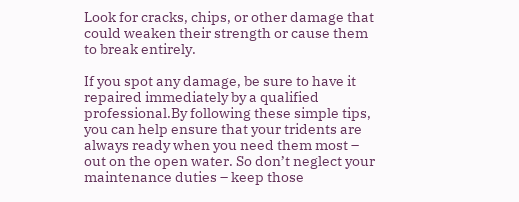Look for cracks, chips, or other damage that could weaken their strength or cause them to break entirely.

If you spot any damage, be sure to have it repaired immediately by a qualified professional.By following these simple tips, you can help ensure that your tridents are always ready when you need them most – out on the open water. So don’t neglect your maintenance duties – keep those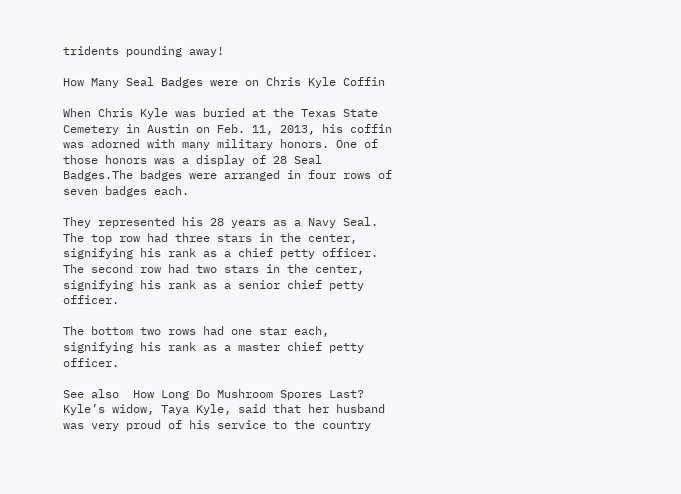tridents pounding away!

How Many Seal Badges were on Chris Kyle Coffin

When Chris Kyle was buried at the Texas State Cemetery in Austin on Feb. 11, 2013, his coffin was adorned with many military honors. One of those honors was a display of 28 Seal Badges.The badges were arranged in four rows of seven badges each.

They represented his 28 years as a Navy Seal. The top row had three stars in the center, signifying his rank as a chief petty officer. The second row had two stars in the center, signifying his rank as a senior chief petty officer.

The bottom two rows had one star each, signifying his rank as a master chief petty officer.

See also  How Long Do Mushroom Spores Last?
Kyle’s widow, Taya Kyle, said that her husband was very proud of his service to the country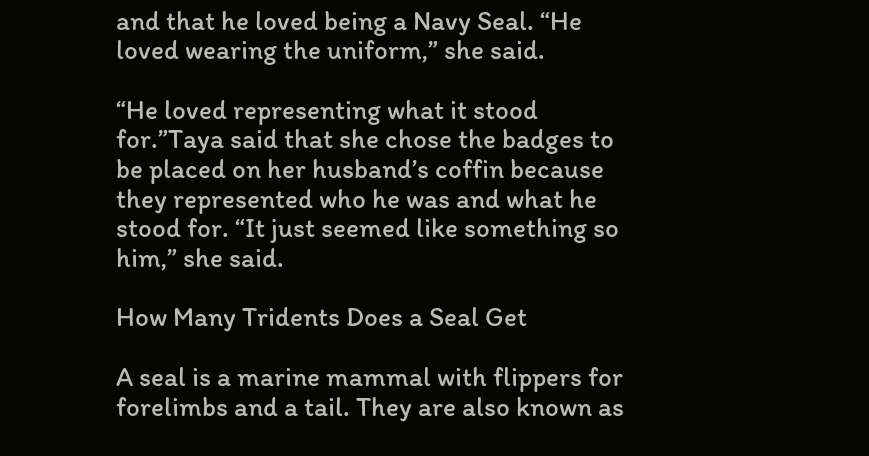and that he loved being a Navy Seal. “He loved wearing the uniform,” she said.

“He loved representing what it stood for.”Taya said that she chose the badges to be placed on her husband’s coffin because they represented who he was and what he stood for. “It just seemed like something so him,” she said.

How Many Tridents Does a Seal Get

A seal is a marine mammal with flippers for forelimbs and a tail. They are also known as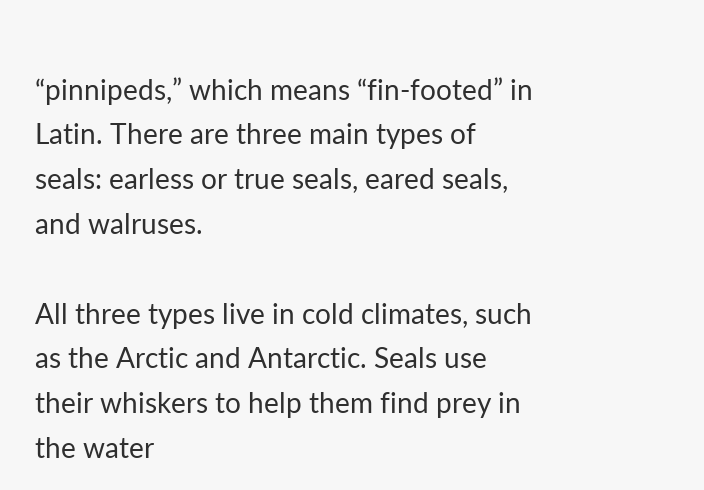“pinnipeds,” which means “fin-footed” in Latin. There are three main types of seals: earless or true seals, eared seals, and walruses.

All three types live in cold climates, such as the Arctic and Antarctic. Seals use their whiskers to help them find prey in the water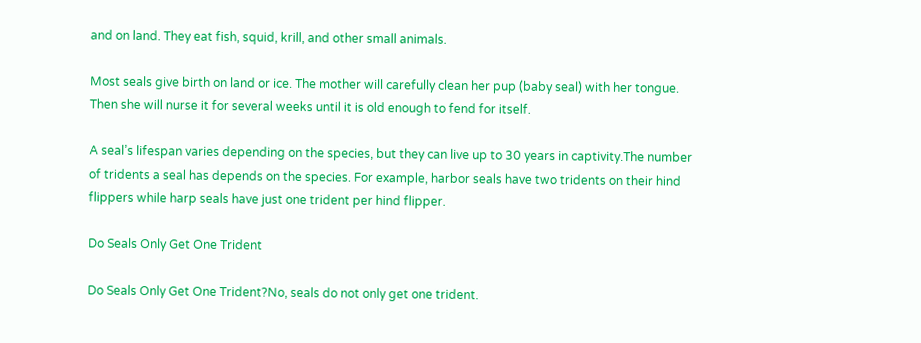and on land. They eat fish, squid, krill, and other small animals.

Most seals give birth on land or ice. The mother will carefully clean her pup (baby seal) with her tongue. Then she will nurse it for several weeks until it is old enough to fend for itself.

A seal’s lifespan varies depending on the species, but they can live up to 30 years in captivity.The number of tridents a seal has depends on the species. For example, harbor seals have two tridents on their hind flippers while harp seals have just one trident per hind flipper.

Do Seals Only Get One Trident

Do Seals Only Get One Trident?No, seals do not only get one trident.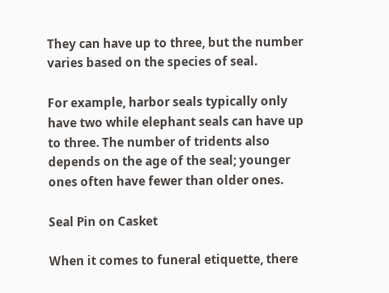They can have up to three, but the number varies based on the species of seal.

For example, harbor seals typically only have two while elephant seals can have up to three. The number of tridents also depends on the age of the seal; younger ones often have fewer than older ones.

Seal Pin on Casket

When it comes to funeral etiquette, there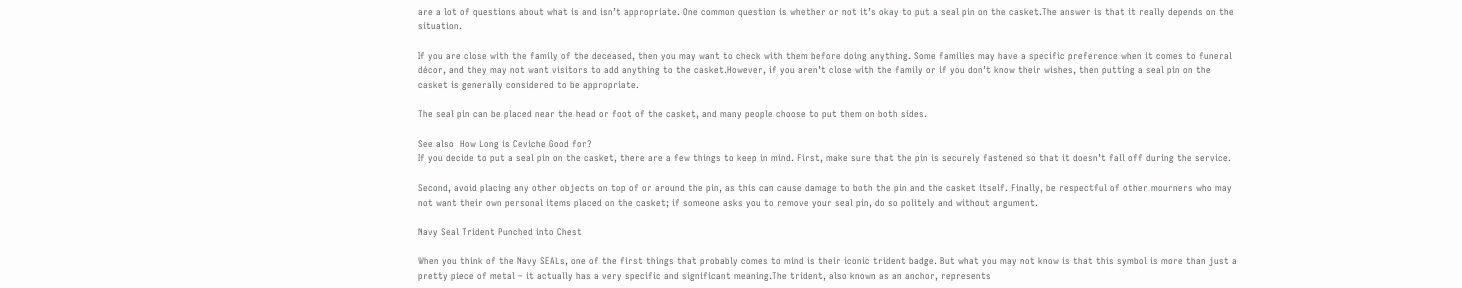are a lot of questions about what is and isn’t appropriate. One common question is whether or not it’s okay to put a seal pin on the casket.The answer is that it really depends on the situation.

If you are close with the family of the deceased, then you may want to check with them before doing anything. Some families may have a specific preference when it comes to funeral décor, and they may not want visitors to add anything to the casket.However, if you aren’t close with the family or if you don’t know their wishes, then putting a seal pin on the casket is generally considered to be appropriate.

The seal pin can be placed near the head or foot of the casket, and many people choose to put them on both sides.

See also  How Long is Ceviche Good for?
If you decide to put a seal pin on the casket, there are a few things to keep in mind. First, make sure that the pin is securely fastened so that it doesn’t fall off during the service.

Second, avoid placing any other objects on top of or around the pin, as this can cause damage to both the pin and the casket itself. Finally, be respectful of other mourners who may not want their own personal items placed on the casket; if someone asks you to remove your seal pin, do so politely and without argument.

Navy Seal Trident Punched into Chest

When you think of the Navy SEALs, one of the first things that probably comes to mind is their iconic trident badge. But what you may not know is that this symbol is more than just a pretty piece of metal – it actually has a very specific and significant meaning.The trident, also known as an anchor, represents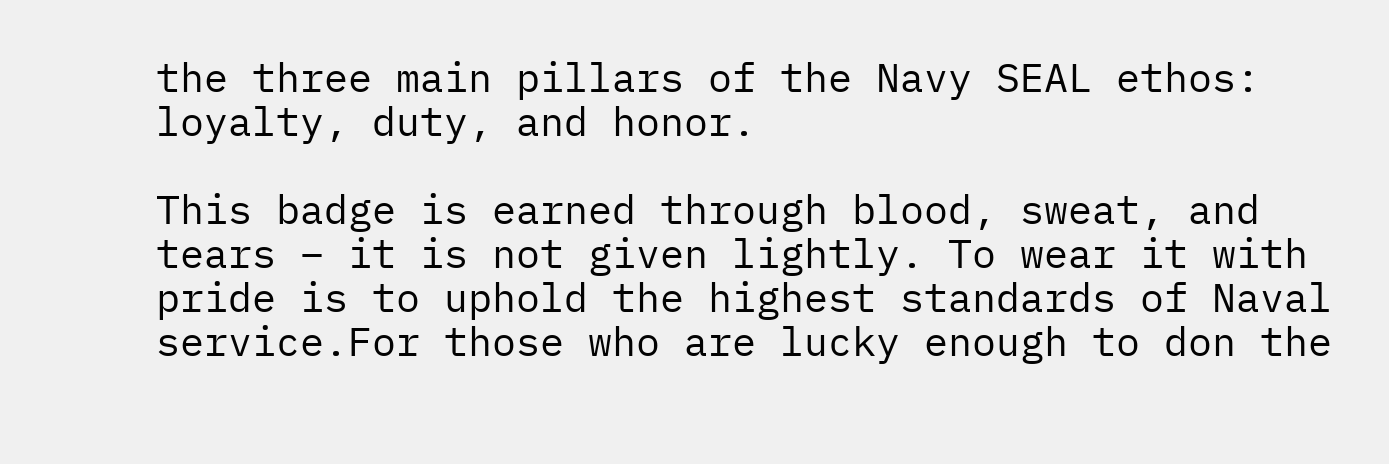the three main pillars of the Navy SEAL ethos: loyalty, duty, and honor.

This badge is earned through blood, sweat, and tears – it is not given lightly. To wear it with pride is to uphold the highest standards of Naval service.For those who are lucky enough to don the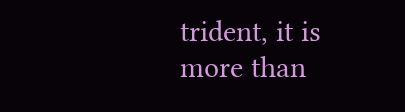trident, it is more than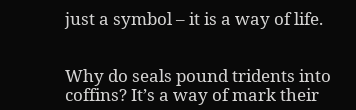just a symbol – it is a way of life.


Why do seals pound tridents into coffins? It’s a way of mark their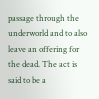passage through the underworld and to also leave an offering for the dead. The act is said to be a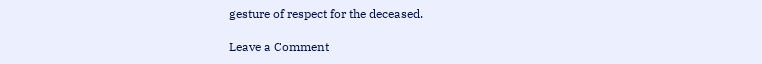gesture of respect for the deceased.

Leave a Comment